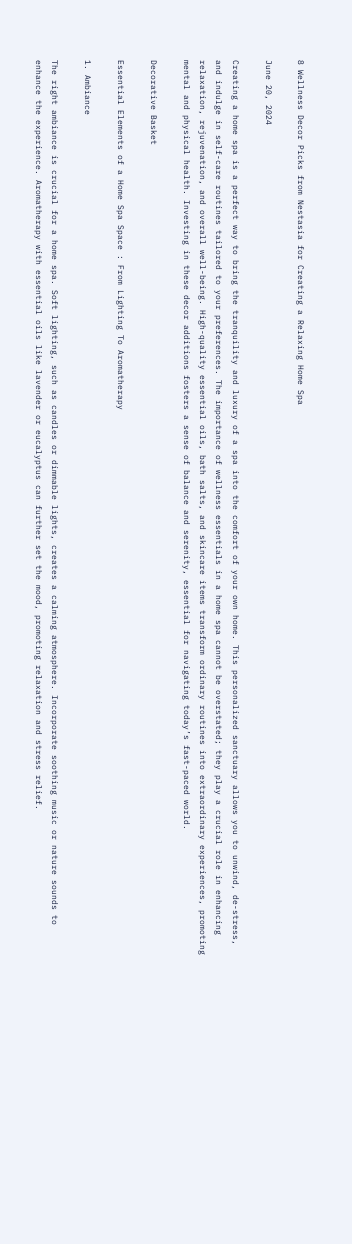8 Wellness Decor Picks from Nestasia for Creating a Relaxing Home Spa

June 20, 2024

Creating a home spa is a perfect way to bring the tranquility and luxury of a spa into the comfort of your own home. This personalized sanctuary allows you to unwind, de-stress, and indulge in self-care routines tailored to your preferences. The importance of wellness essentials in a home spa cannot be overstated; they play a crucial role in enhancing relaxation, rejuvenation, and overall well-being. High-quality essential oils, bath salts, and skincare items transform ordinary routines into extraordinary experiences, promoting mental and physical health. Investing in these decor additions fosters a sense of balance and serenity, essential for navigating today’s fast-paced world.

Decorative Basket

Essential Elements of a Home Spa Space : From Lighting To Aromatherapy

1. Ambiance

The right ambiance is crucial for a home spa. Soft lighting, such as candles or dimmable lights, creates a calming atmosphere. Incorporate soothing music or nature sounds to enhance the experience. Aromatherapy with essential oils like lavender or eucalyptus can further set the mood, promoting relaxation and stress relief.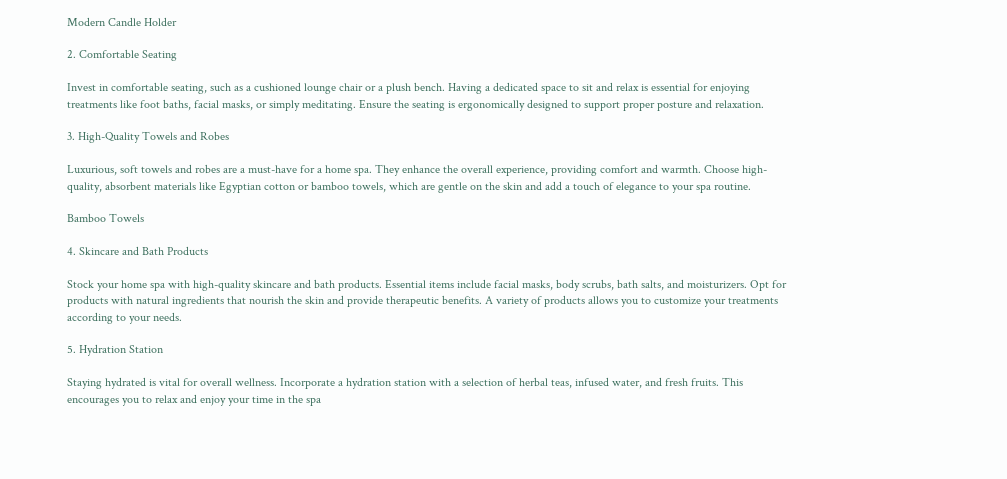Modern Candle Holder

2. Comfortable Seating

Invest in comfortable seating, such as a cushioned lounge chair or a plush bench. Having a dedicated space to sit and relax is essential for enjoying treatments like foot baths, facial masks, or simply meditating. Ensure the seating is ergonomically designed to support proper posture and relaxation.

3. High-Quality Towels and Robes

Luxurious, soft towels and robes are a must-have for a home spa. They enhance the overall experience, providing comfort and warmth. Choose high-quality, absorbent materials like Egyptian cotton or bamboo towels, which are gentle on the skin and add a touch of elegance to your spa routine.

Bamboo Towels

4. Skincare and Bath Products

Stock your home spa with high-quality skincare and bath products. Essential items include facial masks, body scrubs, bath salts, and moisturizers. Opt for products with natural ingredients that nourish the skin and provide therapeutic benefits. A variety of products allows you to customize your treatments according to your needs.

5. Hydration Station

Staying hydrated is vital for overall wellness. Incorporate a hydration station with a selection of herbal teas, infused water, and fresh fruits. This encourages you to relax and enjoy your time in the spa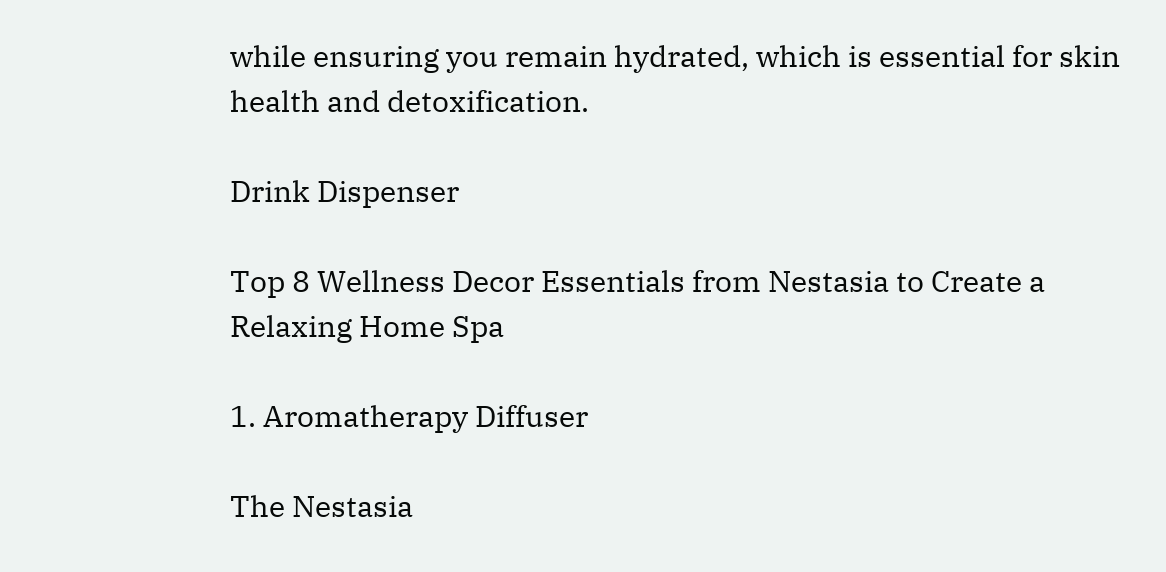while ensuring you remain hydrated, which is essential for skin health and detoxification.

Drink Dispenser

Top 8 Wellness Decor Essentials from Nestasia to Create a Relaxing Home Spa

1. Aromatherapy Diffuser

The Nestasia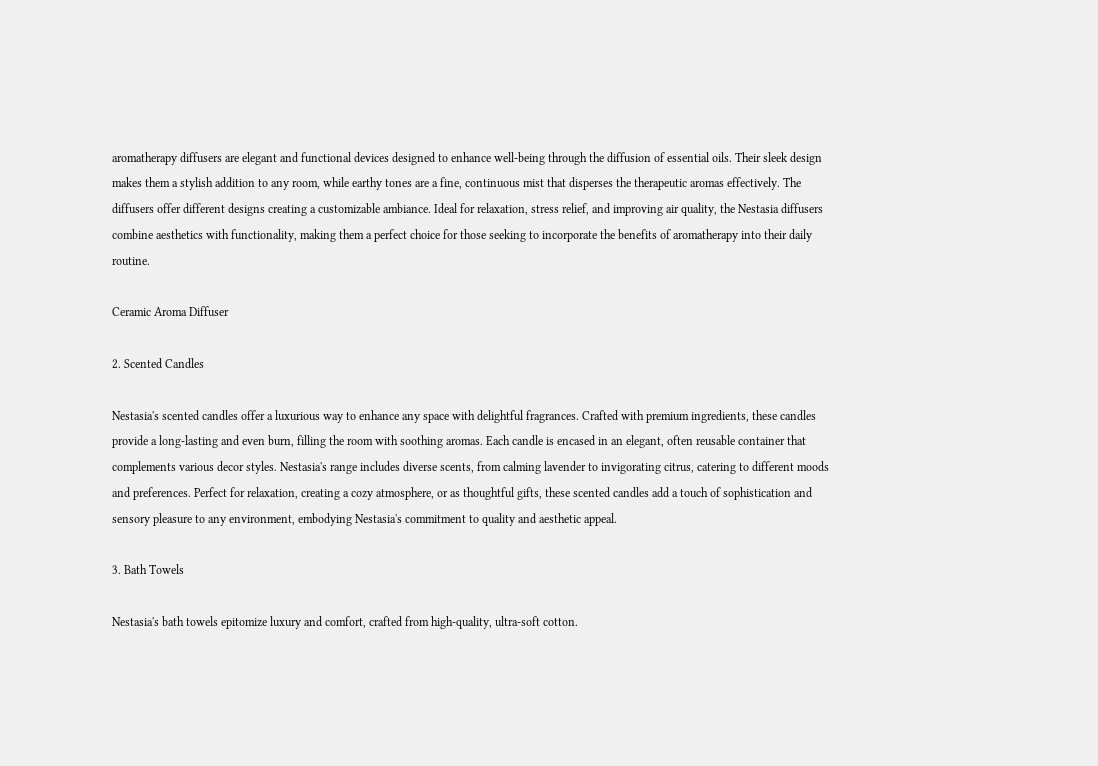aromatherapy diffusers are elegant and functional devices designed to enhance well-being through the diffusion of essential oils. Their sleek design makes them a stylish addition to any room, while earthy tones are a fine, continuous mist that disperses the therapeutic aromas effectively. The diffusers offer different designs creating a customizable ambiance. Ideal for relaxation, stress relief, and improving air quality, the Nestasia diffusers combine aesthetics with functionality, making them a perfect choice for those seeking to incorporate the benefits of aromatherapy into their daily routine.

Ceramic Aroma Diffuser

2. Scented Candles

Nestasia's scented candles offer a luxurious way to enhance any space with delightful fragrances. Crafted with premium ingredients, these candles provide a long-lasting and even burn, filling the room with soothing aromas. Each candle is encased in an elegant, often reusable container that complements various decor styles. Nestasia's range includes diverse scents, from calming lavender to invigorating citrus, catering to different moods and preferences. Perfect for relaxation, creating a cozy atmosphere, or as thoughtful gifts, these scented candles add a touch of sophistication and sensory pleasure to any environment, embodying Nestasia's commitment to quality and aesthetic appeal.

3. Bath Towels

Nestasia's bath towels epitomize luxury and comfort, crafted from high-quality, ultra-soft cotton.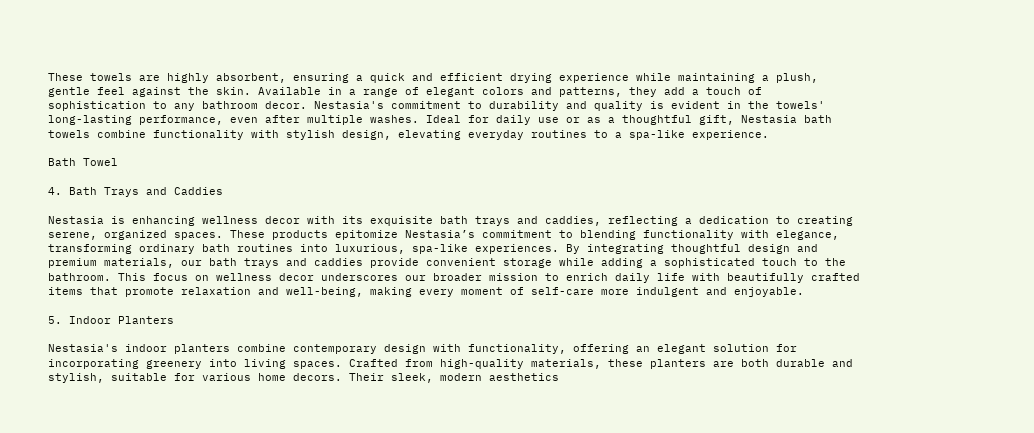These towels are highly absorbent, ensuring a quick and efficient drying experience while maintaining a plush, gentle feel against the skin. Available in a range of elegant colors and patterns, they add a touch of sophistication to any bathroom decor. Nestasia's commitment to durability and quality is evident in the towels' long-lasting performance, even after multiple washes. Ideal for daily use or as a thoughtful gift, Nestasia bath towels combine functionality with stylish design, elevating everyday routines to a spa-like experience.

Bath Towel

4. Bath Trays and Caddies

Nestasia is enhancing wellness decor with its exquisite bath trays and caddies, reflecting a dedication to creating serene, organized spaces. These products epitomize Nestasia’s commitment to blending functionality with elegance, transforming ordinary bath routines into luxurious, spa-like experiences. By integrating thoughtful design and premium materials, our bath trays and caddies provide convenient storage while adding a sophisticated touch to the bathroom. This focus on wellness decor underscores our broader mission to enrich daily life with beautifully crafted items that promote relaxation and well-being, making every moment of self-care more indulgent and enjoyable.

5. Indoor Planters

Nestasia's indoor planters combine contemporary design with functionality, offering an elegant solution for incorporating greenery into living spaces. Crafted from high-quality materials, these planters are both durable and stylish, suitable for various home decors. Their sleek, modern aesthetics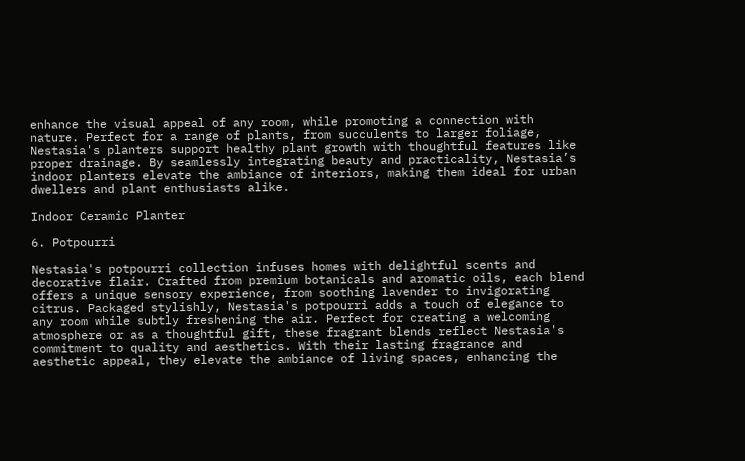enhance the visual appeal of any room, while promoting a connection with nature. Perfect for a range of plants, from succulents to larger foliage, Nestasia's planters support healthy plant growth with thoughtful features like proper drainage. By seamlessly integrating beauty and practicality, Nestasia’s indoor planters elevate the ambiance of interiors, making them ideal for urban dwellers and plant enthusiasts alike.

Indoor Ceramic Planter

6. Potpourri

Nestasia's potpourri collection infuses homes with delightful scents and decorative flair. Crafted from premium botanicals and aromatic oils, each blend offers a unique sensory experience, from soothing lavender to invigorating citrus. Packaged stylishly, Nestasia's potpourri adds a touch of elegance to any room while subtly freshening the air. Perfect for creating a welcoming atmosphere or as a thoughtful gift, these fragrant blends reflect Nestasia's commitment to quality and aesthetics. With their lasting fragrance and aesthetic appeal, they elevate the ambiance of living spaces, enhancing the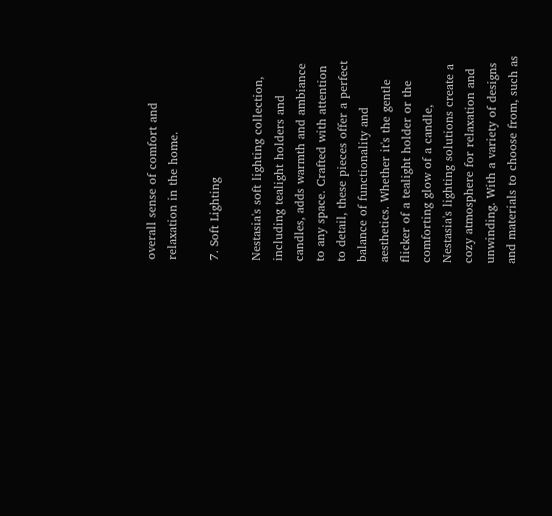overall sense of comfort and relaxation in the home.

7. Soft Lighting

Nestasia's soft lighting collection, including tealight holders and candles, adds warmth and ambiance to any space. Crafted with attention to detail, these pieces offer a perfect balance of functionality and aesthetics. Whether it's the gentle flicker of a tealight holder or the comforting glow of a candle, Nestasia's lighting solutions create a cozy atmosphere for relaxation and unwinding. With a variety of designs and materials to choose from, such as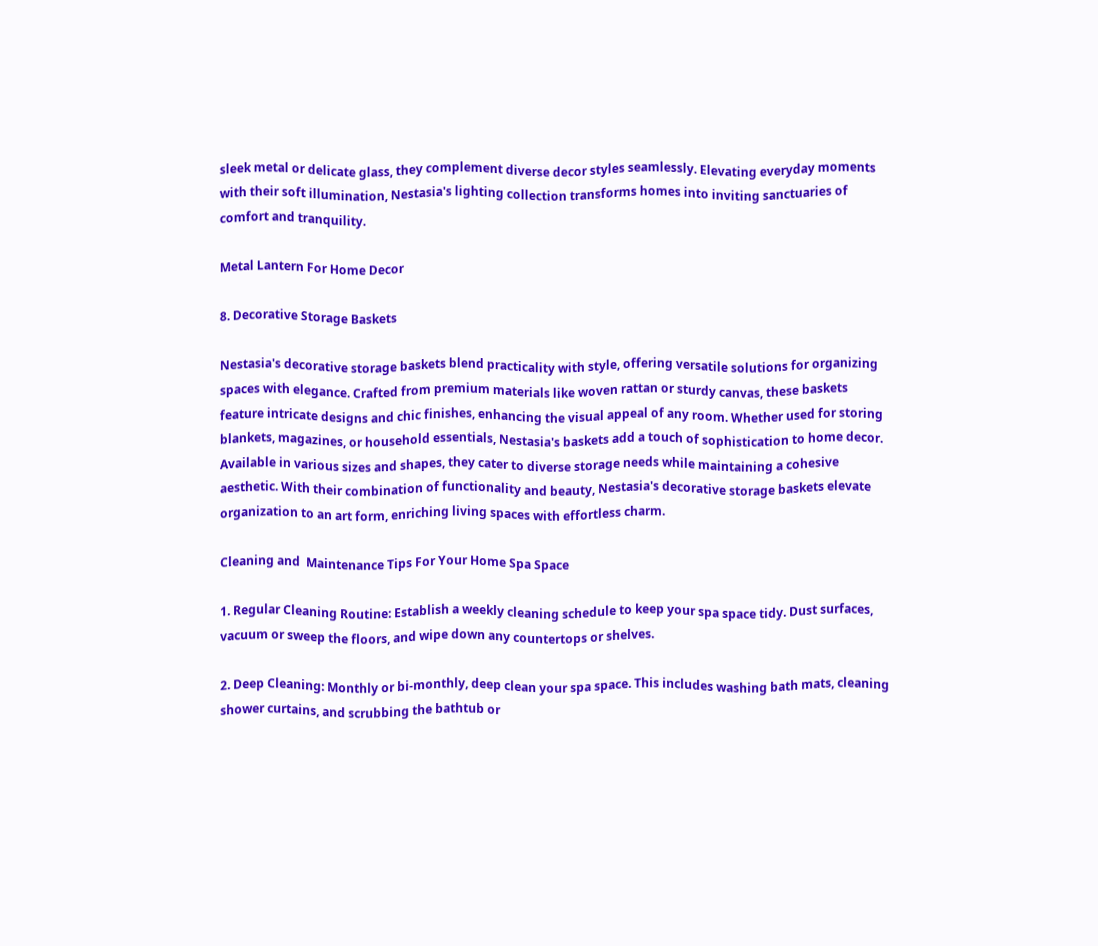sleek metal or delicate glass, they complement diverse decor styles seamlessly. Elevating everyday moments with their soft illumination, Nestasia's lighting collection transforms homes into inviting sanctuaries of comfort and tranquility.

Metal Lantern For Home Decor

8. Decorative Storage Baskets

Nestasia's decorative storage baskets blend practicality with style, offering versatile solutions for organizing spaces with elegance. Crafted from premium materials like woven rattan or sturdy canvas, these baskets feature intricate designs and chic finishes, enhancing the visual appeal of any room. Whether used for storing blankets, magazines, or household essentials, Nestasia's baskets add a touch of sophistication to home decor. Available in various sizes and shapes, they cater to diverse storage needs while maintaining a cohesive aesthetic. With their combination of functionality and beauty, Nestasia's decorative storage baskets elevate organization to an art form, enriching living spaces with effortless charm.

Cleaning and  Maintenance Tips For Your Home Spa Space

1. Regular Cleaning Routine: Establish a weekly cleaning schedule to keep your spa space tidy. Dust surfaces, vacuum or sweep the floors, and wipe down any countertops or shelves.

2. Deep Cleaning: Monthly or bi-monthly, deep clean your spa space. This includes washing bath mats, cleaning shower curtains, and scrubbing the bathtub or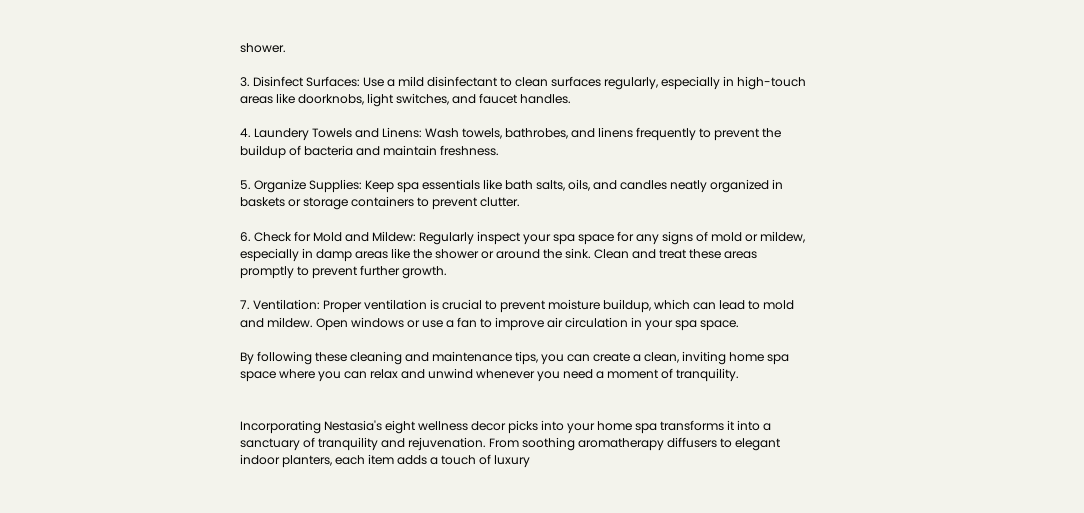shower.

3. Disinfect Surfaces: Use a mild disinfectant to clean surfaces regularly, especially in high-touch areas like doorknobs, light switches, and faucet handles.

4. Laundery Towels and Linens: Wash towels, bathrobes, and linens frequently to prevent the buildup of bacteria and maintain freshness.

5. Organize Supplies: Keep spa essentials like bath salts, oils, and candles neatly organized in baskets or storage containers to prevent clutter.

6. Check for Mold and Mildew: Regularly inspect your spa space for any signs of mold or mildew, especially in damp areas like the shower or around the sink. Clean and treat these areas promptly to prevent further growth.

7. Ventilation: Proper ventilation is crucial to prevent moisture buildup, which can lead to mold and mildew. Open windows or use a fan to improve air circulation in your spa space.

By following these cleaning and maintenance tips, you can create a clean, inviting home spa space where you can relax and unwind whenever you need a moment of tranquility.


Incorporating Nestasia's eight wellness decor picks into your home spa transforms it into a sanctuary of tranquility and rejuvenation. From soothing aromatherapy diffusers to elegant indoor planters, each item adds a touch of luxury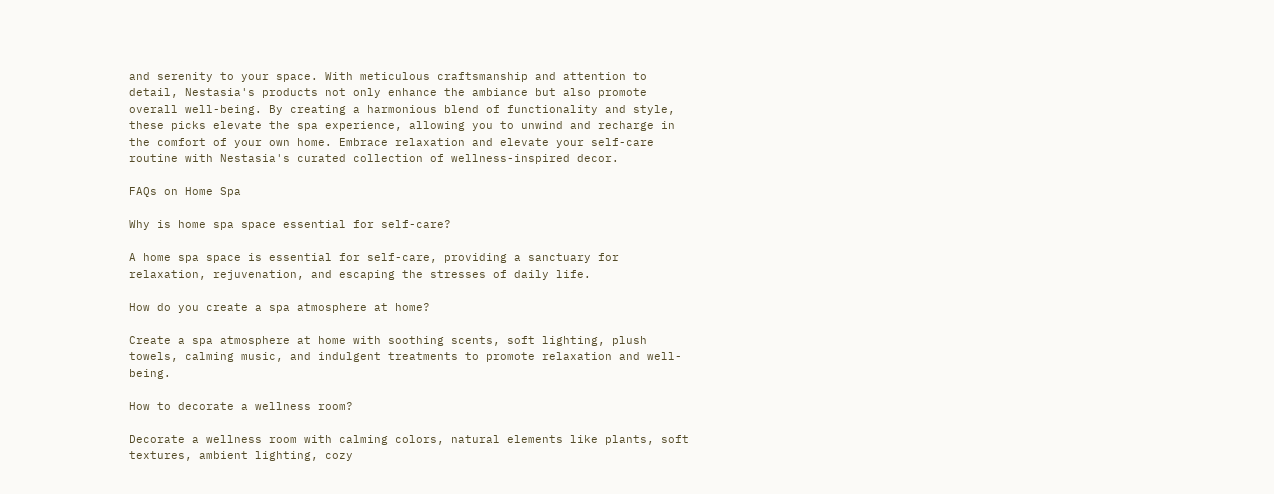and serenity to your space. With meticulous craftsmanship and attention to detail, Nestasia's products not only enhance the ambiance but also promote overall well-being. By creating a harmonious blend of functionality and style, these picks elevate the spa experience, allowing you to unwind and recharge in the comfort of your own home. Embrace relaxation and elevate your self-care routine with Nestasia's curated collection of wellness-inspired decor.

FAQs on Home Spa

Why is home spa space essential for self-care?

A home spa space is essential for self-care, providing a sanctuary for relaxation, rejuvenation, and escaping the stresses of daily life.

How do you create a spa atmosphere at home?

Create a spa atmosphere at home with soothing scents, soft lighting, plush towels, calming music, and indulgent treatments to promote relaxation and well-being.

How to decorate a wellness room?

Decorate a wellness room with calming colors, natural elements like plants, soft textures, ambient lighting, cozy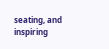seating, and inspiring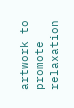artwork to promote relaxation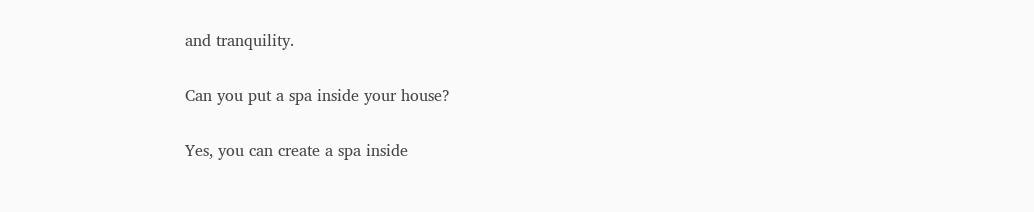and tranquility.

Can you put a spa inside your house?

Yes, you can create a spa inside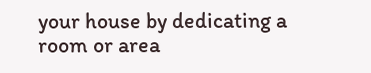your house by dedicating a room or area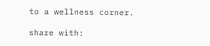to a wellness corner.

share with: